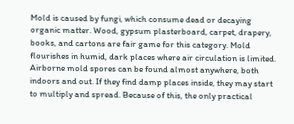Mold is caused by fungi, which consume dead or decaying organic matter. Wood, gypsum plasterboard, carpet, drapery, books, and cartons are fair game for this category. Mold flourishes in humid, dark places where air circulation is limited. Airborne mold spores can be found almost anywhere, both indoors and out. If they find damp places inside, they may start to multiply and spread. Because of this, the only practical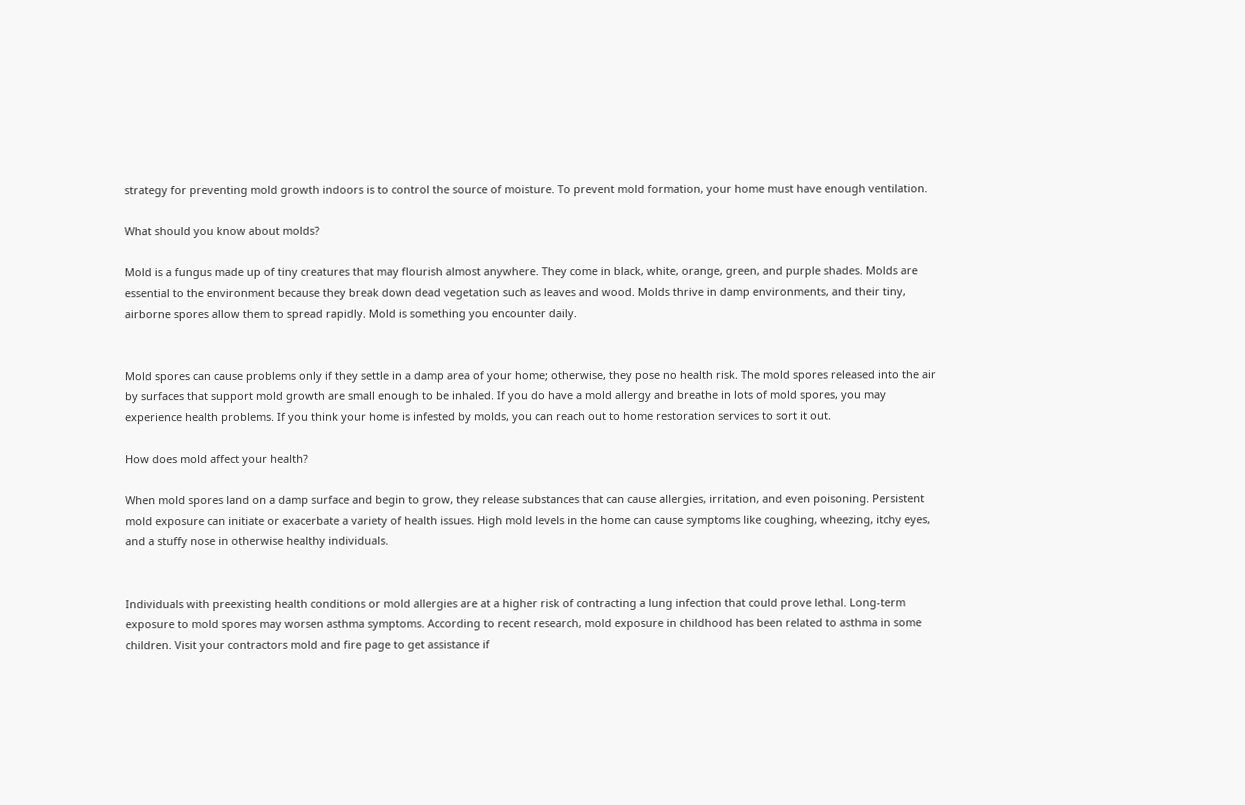strategy for preventing mold growth indoors is to control the source of moisture. To prevent mold formation, your home must have enough ventilation.

What should you know about molds?

Mold is a fungus made up of tiny creatures that may flourish almost anywhere. They come in black, white, orange, green, and purple shades. Molds are essential to the environment because they break down dead vegetation such as leaves and wood. Molds thrive in damp environments, and their tiny, airborne spores allow them to spread rapidly. Mold is something you encounter daily.


Mold spores can cause problems only if they settle in a damp area of your home; otherwise, they pose no health risk. The mold spores released into the air by surfaces that support mold growth are small enough to be inhaled. If you do have a mold allergy and breathe in lots of mold spores, you may experience health problems. If you think your home is infested by molds, you can reach out to home restoration services to sort it out.

How does mold affect your health?

When mold spores land on a damp surface and begin to grow, they release substances that can cause allergies, irritation, and even poisoning. Persistent mold exposure can initiate or exacerbate a variety of health issues. High mold levels in the home can cause symptoms like coughing, wheezing, itchy eyes, and a stuffy nose in otherwise healthy individuals.


Individuals with preexisting health conditions or mold allergies are at a higher risk of contracting a lung infection that could prove lethal. Long-term exposure to mold spores may worsen asthma symptoms. According to recent research, mold exposure in childhood has been related to asthma in some children. Visit your contractors mold and fire page to get assistance if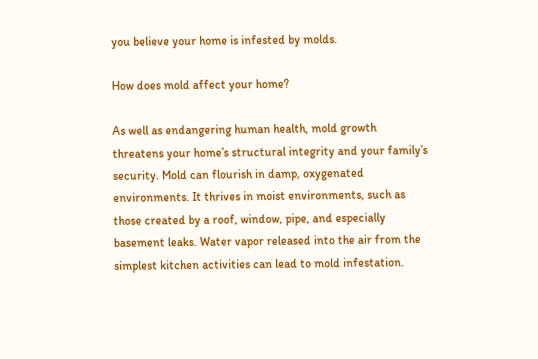you believe your home is infested by molds.

How does mold affect your home?

As well as endangering human health, mold growth threatens your home’s structural integrity and your family’s security. Mold can flourish in damp, oxygenated environments. It thrives in moist environments, such as those created by a roof, window, pipe, and especially basement leaks. Water vapor released into the air from the simplest kitchen activities can lead to mold infestation.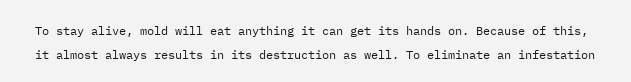To stay alive, mold will eat anything it can get its hands on. Because of this, it almost always results in its destruction as well. To eliminate an infestation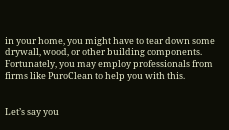in your home, you might have to tear down some drywall, wood, or other building components. Fortunately, you may employ professionals from firms like PuroClean to help you with this.


Let’s say you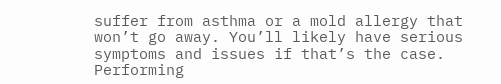suffer from asthma or a mold allergy that won’t go away. You’ll likely have serious symptoms and issues if that’s the case. Performing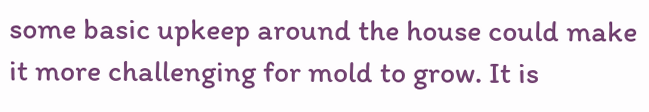some basic upkeep around the house could make it more challenging for mold to grow. It is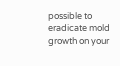possible to eradicate mold growth on your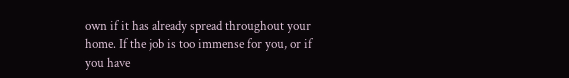own if it has already spread throughout your home. If the job is too immense for you, or if you have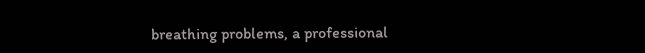breathing problems, a professional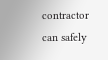contractor can safely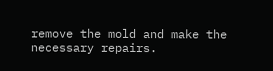remove the mold and make the necessary repairs.